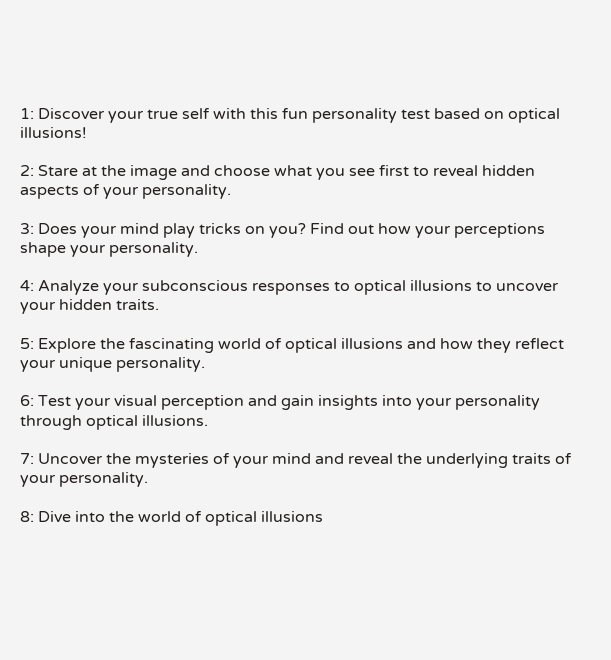1: Discover your true self with this fun personality test based on optical illusions!

2: Stare at the image and choose what you see first to reveal hidden aspects of your personality.

3: Does your mind play tricks on you? Find out how your perceptions shape your personality.

4: Analyze your subconscious responses to optical illusions to uncover your hidden traits.

5: Explore the fascinating world of optical illusions and how they reflect your unique personality.

6: Test your visual perception and gain insights into your personality through optical illusions.

7: Uncover the mysteries of your mind and reveal the underlying traits of your personality.

8: Dive into the world of optical illusions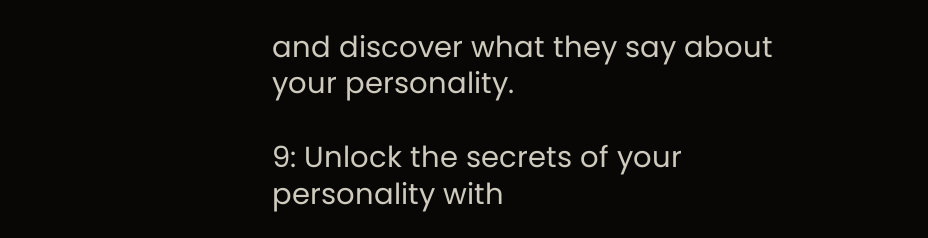and discover what they say about your personality.

9: Unlock the secrets of your personality with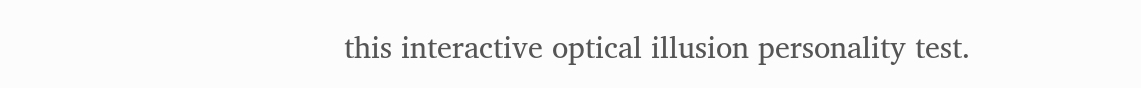this interactive optical illusion personality test.